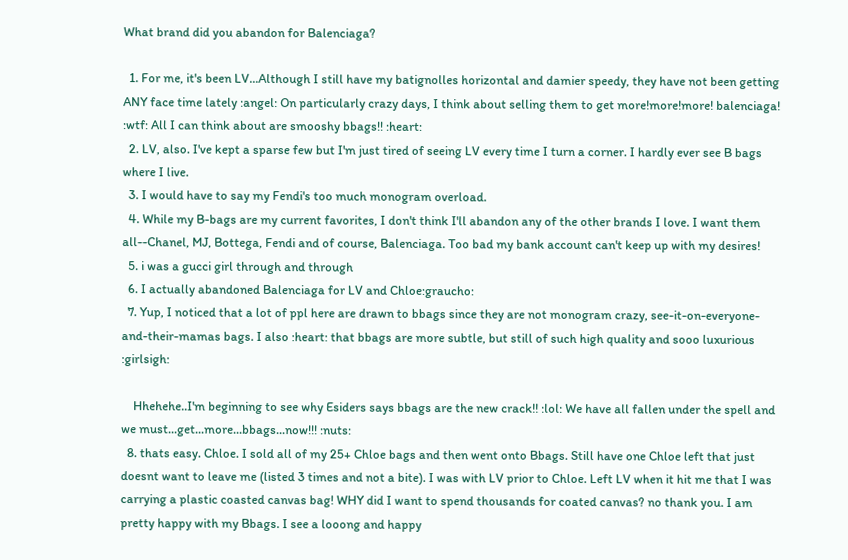What brand did you abandon for Balenciaga?

  1. For me, it's been LV...Although I still have my batignolles horizontal and damier speedy, they have not been getting ANY face time lately :angel: On particularly crazy days, I think about selling them to get more!more!more! balenciaga! :wtf: All I can think about are smooshy bbags!! :heart:
  2. LV, also. I've kept a sparse few but I'm just tired of seeing LV every time I turn a corner. I hardly ever see B bags where I live.
  3. I would have to say my Fendi's too much monogram overload.
  4. While my B-bags are my current favorites, I don't think I'll abandon any of the other brands I love. I want them all--Chanel, MJ, Bottega, Fendi and of course, Balenciaga. Too bad my bank account can't keep up with my desires!
  5. i was a gucci girl through and through
  6. I actually abandoned Balenciaga for LV and Chloe:graucho:
  7. Yup, I noticed that a lot of ppl here are drawn to bbags since they are not monogram crazy, see-it-on-everyone-and-their-mamas bags. I also :heart: that bbags are more subtle, but still of such high quality and sooo luxurious :girlsigh:

    Hhehehe..I'm beginning to see why Esiders says bbags are the new crack!! :lol: We have all fallen under the spell and we must...get...more...bbags...now!!! :nuts:
  8. thats easy. Chloe. I sold all of my 25+ Chloe bags and then went onto Bbags. Still have one Chloe left that just doesnt want to leave me (listed 3 times and not a bite). I was with LV prior to Chloe. Left LV when it hit me that I was carrying a plastic coasted canvas bag! WHY did I want to spend thousands for coated canvas? no thank you. I am pretty happy with my Bbags. I see a looong and happy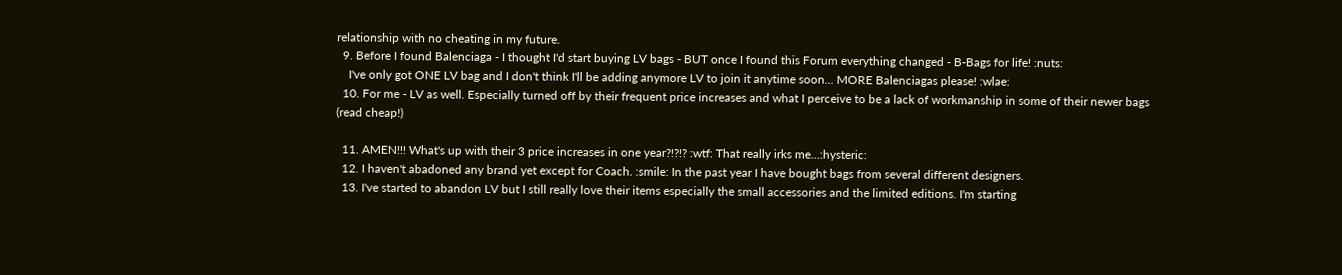relationship with no cheating in my future.
  9. Before I found Balenciaga - I thought I'd start buying LV bags - BUT once I found this Forum everything changed - B-Bags for life! :nuts:
    I've only got ONE LV bag and I don't think I'll be adding anymore LV to join it anytime soon... MORE Balenciagas please! :wlae:
  10. For me - LV as well. Especially turned off by their frequent price increases and what I perceive to be a lack of workmanship in some of their newer bags (read cheap!)

  11. AMEN!!! What's up with their 3 price increases in one year?!?!? :wtf: That really irks me...:hysteric:
  12. I haven't abadoned any brand yet except for Coach. :smile: In the past year I have bought bags from several different designers.
  13. I've started to abandon LV but I still really love their items especially the small accessories and the limited editions. I'm starting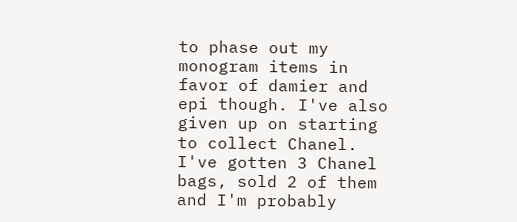to phase out my monogram items in favor of damier and epi though. I've also given up on starting to collect Chanel. I've gotten 3 Chanel bags, sold 2 of them and I'm probably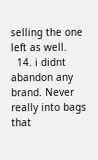selling the one left as well.
  14. i didnt abandon any brand. Never really into bags that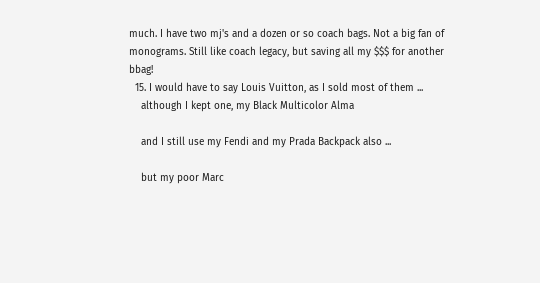much. I have two mj's and a dozen or so coach bags. Not a big fan of monograms. Still like coach legacy, but saving all my $$$ for another bbag!
  15. I would have to say Louis Vuitton, as I sold most of them ...
    although I kept one, my Black Multicolor Alma

    and I still use my Fendi and my Prada Backpack also ...

    but my poor Marc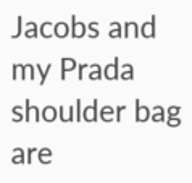Jacobs and my Prada shoulder bag are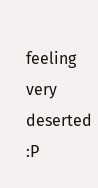feeling very deserted :P